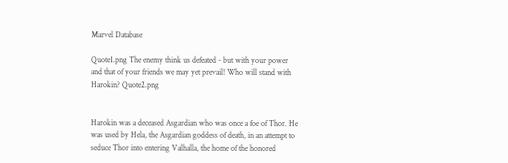Marvel Database

Quote1.png The enemy think us defeated - but with your power and that of your friends we may yet prevail! Who will stand with Harokin? Quote2.png


Harokin was a deceased Asgardian who was once a foe of Thor. He was used by Hela, the Asgardian goddess of death, in an attempt to seduce Thor into entering Valhalla, the home of the honored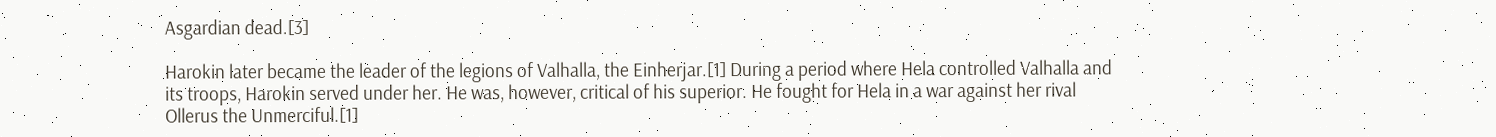Asgardian dead.[3]

Harokin later became the leader of the legions of Valhalla, the Einherjar.[1] During a period where Hela controlled Valhalla and its troops, Harokin served under her. He was, however, critical of his superior. He fought for Hela in a war against her rival Ollerus the Unmerciful.[1]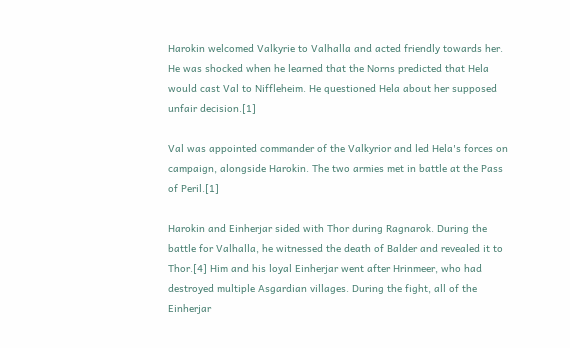Harokin welcomed Valkyrie to Valhalla and acted friendly towards her. He was shocked when he learned that the Norns predicted that Hela would cast Val to Niffleheim. He questioned Hela about her supposed unfair decision.[1]

Val was appointed commander of the Valkyrior and led Hela's forces on campaign, alongside Harokin. The two armies met in battle at the Pass of Peril.[1]

Harokin and Einherjar sided with Thor during Ragnarok. During the battle for Valhalla, he witnessed the death of Balder and revealed it to Thor.[4] Him and his loyal Einherjar went after Hrinmeer, who had destroyed multiple Asgardian villages. During the fight, all of the Einherjar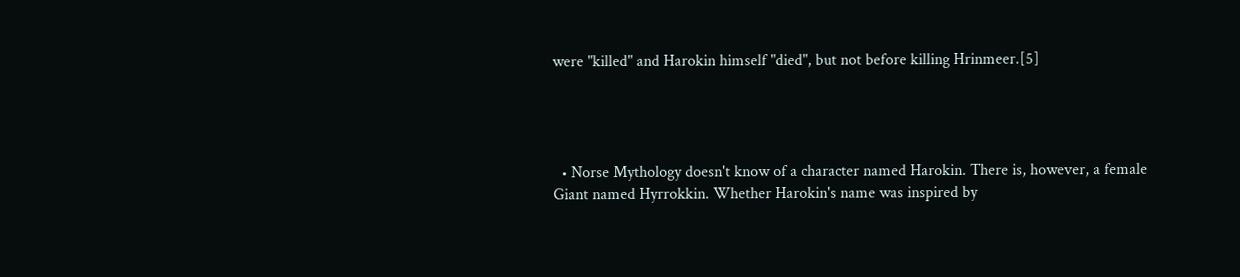were "killed" and Harokin himself "died", but not before killing Hrinmeer.[5]




  • Norse Mythology doesn't know of a character named Harokin. There is, however, a female Giant named Hyrrokkin. Whether Harokin's name was inspired by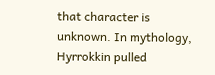that character is unknown. In mythology, Hyrrokkin pulled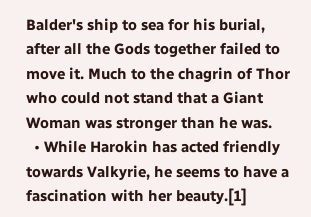Balder's ship to sea for his burial, after all the Gods together failed to move it. Much to the chagrin of Thor who could not stand that a Giant Woman was stronger than he was.
  • While Harokin has acted friendly towards Valkyrie, he seems to have a fascination with her beauty.[1]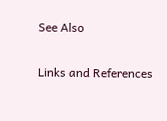See Also

Links and References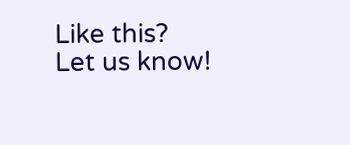Like this? Let us know!